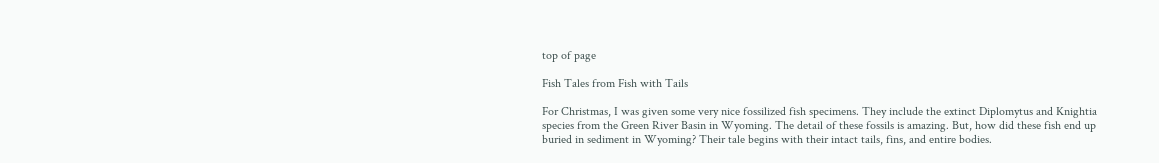top of page

Fish Tales from Fish with Tails

For Christmas, I was given some very nice fossilized fish specimens. They include the extinct Diplomytus and Knightia species from the Green River Basin in Wyoming. The detail of these fossils is amazing. But, how did these fish end up buried in sediment in Wyoming? Their tale begins with their intact tails, fins, and entire bodies.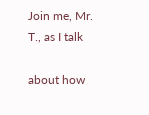Join me, Mr. T., as I talk

about how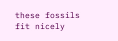these fossils fit nicely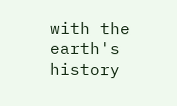with the earth's history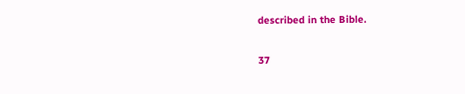described in the Bible.

37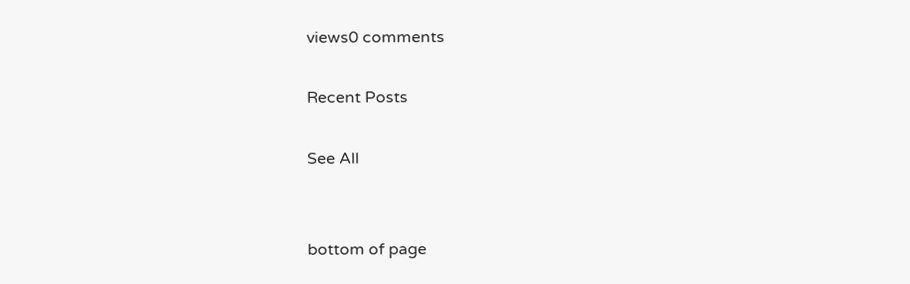views0 comments

Recent Posts

See All


bottom of page